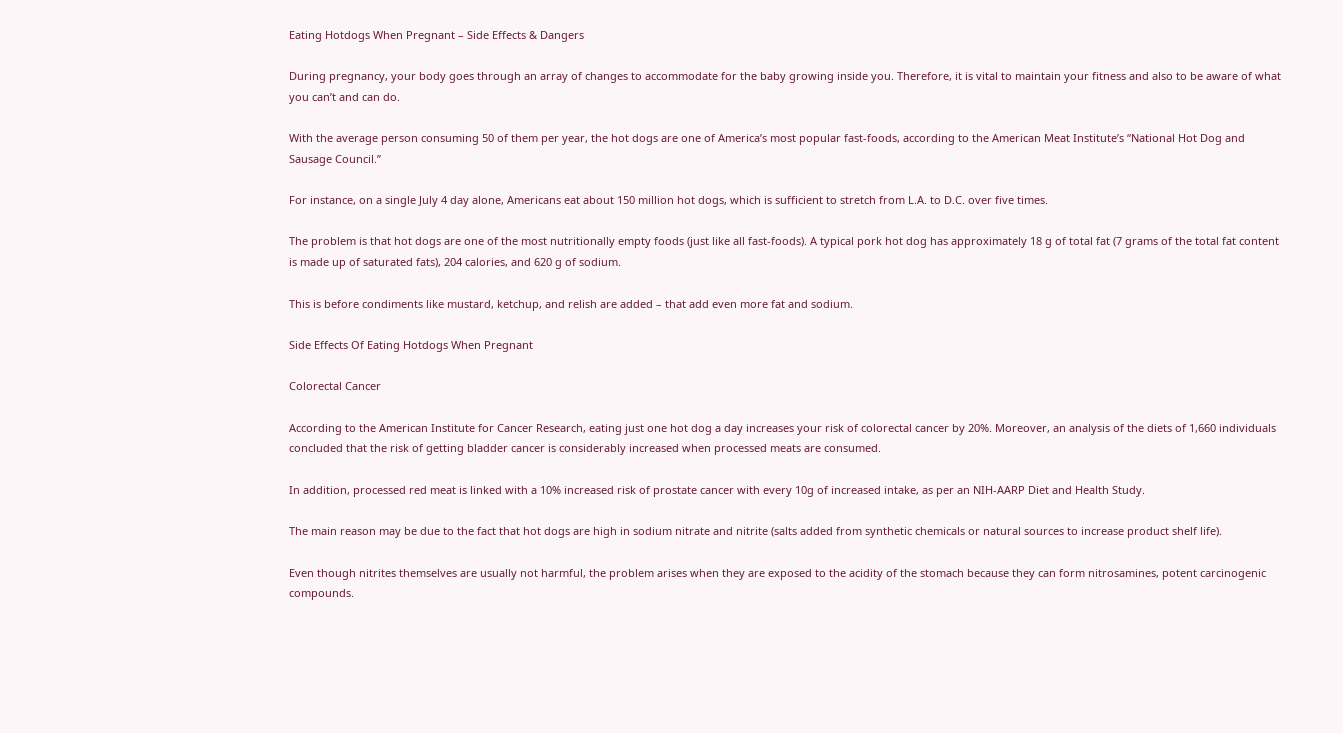Eating Hotdogs When Pregnant – Side Effects & Dangers

During pregnancy, your body goes through an array of changes to accommodate for the baby growing inside you. Therefore, it is vital to maintain your fitness and also to be aware of what you can’t and can do.

With the average person consuming 50 of them per year, the hot dogs are one of America’s most popular fast-foods, according to the American Meat Institute’s “National Hot Dog and Sausage Council.”

For instance, on a single July 4 day alone, Americans eat about 150 million hot dogs, which is sufficient to stretch from L.A. to D.C. over five times.

The problem is that hot dogs are one of the most nutritionally empty foods (just like all fast-foods). A typical pork hot dog has approximately 18 g of total fat (7 grams of the total fat content is made up of saturated fats), 204 calories, and 620 g of sodium.

This is before condiments like mustard, ketchup, and relish are added – that add even more fat and sodium.

Side Effects Of Eating Hotdogs When Pregnant

Colorectal Cancer

According to the American Institute for Cancer Research, eating just one hot dog a day increases your risk of colorectal cancer by 20%. Moreover, an analysis of the diets of 1,660 individuals concluded that the risk of getting bladder cancer is considerably increased when processed meats are consumed.

In addition, processed red meat is linked with a 10% increased risk of prostate cancer with every 10g of increased intake, as per an NIH-AARP Diet and Health Study.

The main reason may be due to the fact that hot dogs are high in sodium nitrate and nitrite (salts added from synthetic chemicals or natural sources to increase product shelf life).

Even though nitrites themselves are usually not harmful, the problem arises when they are exposed to the acidity of the stomach because they can form nitrosamines, potent carcinogenic compounds.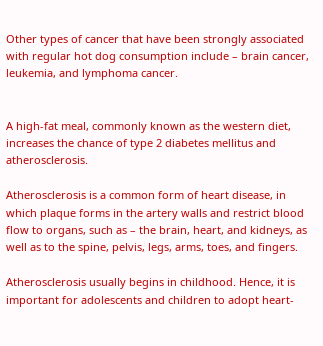Other types of cancer that have been strongly associated with regular hot dog consumption include – brain cancer, leukemia, and lymphoma cancer.


A high-fat meal, commonly known as the western diet, increases the chance of type 2 diabetes mellitus and atherosclerosis.

Atherosclerosis is a common form of heart disease, in which plaque forms in the artery walls and restrict blood flow to organs, such as – the brain, heart, and kidneys, as well as to the spine, pelvis, legs, arms, toes, and fingers.

Atherosclerosis usually begins in childhood. Hence, it is important for adolescents and children to adopt heart-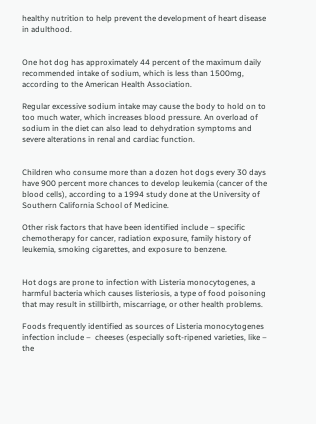healthy nutrition to help prevent the development of heart disease in adulthood.


One hot dog has approximately 44 percent of the maximum daily recommended intake of sodium, which is less than 1500mg, according to the American Health Association.

Regular excessive sodium intake may cause the body to hold on to too much water, which increases blood pressure. An overload of sodium in the diet can also lead to dehydration symptoms and severe alterations in renal and cardiac function.


Children who consume more than a dozen hot dogs every 30 days have 900 percent more chances to develop leukemia (cancer of the blood cells), according to a 1994 study done at the University of Southern California School of Medicine.

Other risk factors that have been identified include – specific chemotherapy for cancer, radiation exposure, family history of leukemia, smoking cigarettes, and exposure to benzene.


Hot dogs are prone to infection with Listeria monocytogenes, a harmful bacteria which causes listeriosis, a type of food poisoning that may result in stillbirth, miscarriage, or other health problems.

Foods frequently identified as sources of Listeria monocytogenes infection include –  cheeses (especially soft-ripened varieties, like – the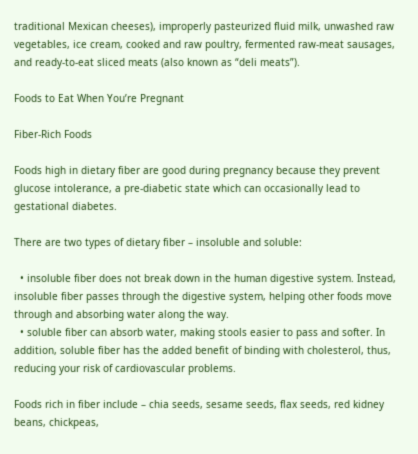traditional Mexican cheeses), improperly pasteurized fluid milk, unwashed raw vegetables, ice cream, cooked and raw poultry, fermented raw-meat sausages, and ready-to-eat sliced meats (also known as “deli meats”).

Foods to Eat When You’re Pregnant

Fiber-Rich Foods

Foods high in dietary fiber are good during pregnancy because they prevent glucose intolerance, a pre-diabetic state which can occasionally lead to gestational diabetes.

There are two types of dietary fiber – insoluble and soluble:

  • insoluble fiber does not break down in the human digestive system. Instead, insoluble fiber passes through the digestive system, helping other foods move through and absorbing water along the way.
  • soluble fiber can absorb water, making stools easier to pass and softer. In addition, soluble fiber has the added benefit of binding with cholesterol, thus, reducing your risk of cardiovascular problems.

Foods rich in fiber include – chia seeds, sesame seeds, flax seeds, red kidney beans, chickpeas,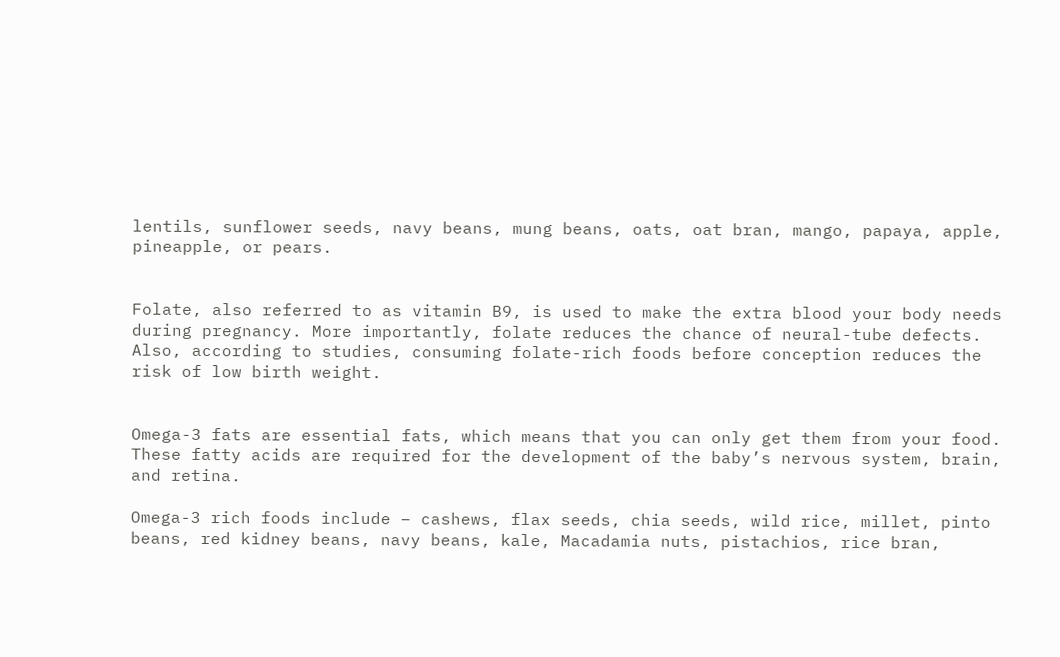lentils, sunflower seeds, navy beans, mung beans, oats, oat bran, mango, papaya, apple, pineapple, or pears.


Folate, also referred to as vitamin B9, is used to make the extra blood your body needs during pregnancy. More importantly, folate reduces the chance of neural-tube defects. Also, according to studies, consuming folate-rich foods before conception reduces the risk of low birth weight.


Omega-3 fats are essential fats, which means that you can only get them from your food. These fatty acids are required for the development of the baby’s nervous system, brain, and retina.

Omega-3 rich foods include – cashews, flax seeds, chia seeds, wild rice, millet, pinto beans, red kidney beans, navy beans, kale, Macadamia nuts, pistachios, rice bran,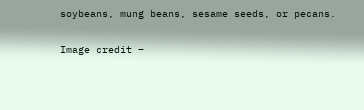soybeans, mung beans, sesame seeds, or pecans.

Image credit –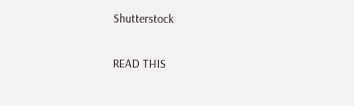Shutterstock

READ THIS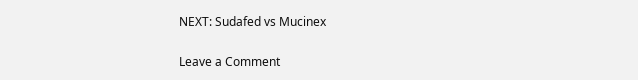NEXT: Sudafed vs Mucinex

Leave a Comment